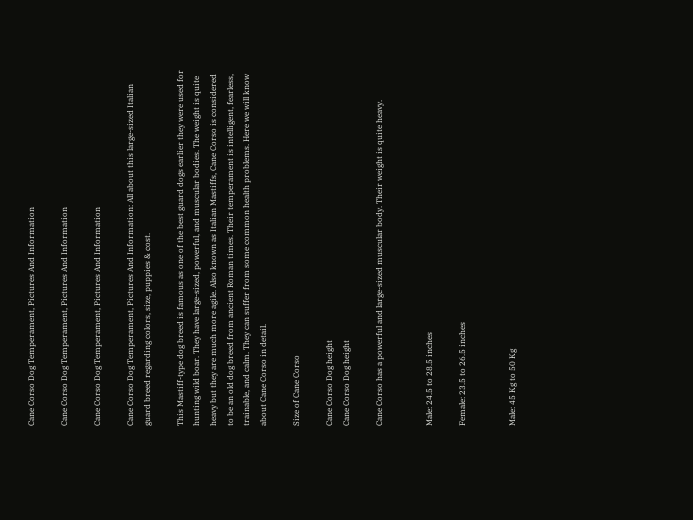Cane Corso Dog Temperament, Pictures And Information

Cane Corso Dog Temperament, Pictures And Information

Cane Corso Dog Temperament, Pictures And Information

Cane Corso Dog Temperament, Pictures And Information: All about this large-sized Italian guard breed regarding colors, size, puppies & cost.

This Mastiff-type dog breed is famous as one of the best guard dogs earlier they were used for hunting wild boar. They have large-sized, powerful, and muscular bodies. The weight is quite heavy but they are much more agile. Also known as Italian Mastiffs, Cane Corso is considered to be an old dog breed from ancient Roman times. Their temperament is intelligent, fearless, trainable, and calm. They can suffer from some common health problems. Here we will know about Cane Corso in detail.

Size of Cane Corso

Cane Corso Dog height
Cane Corso Dog height

Cane Corso has a powerful and large-sized muscular body. Their weight is quite heavy.


Male: 24.5 to 28.5 inches

Female: 23.5 to 26.5 inches


Male: 45 Kg to 50 Kg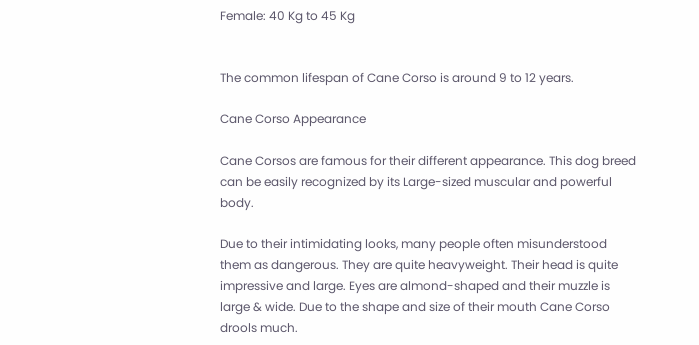Female: 40 Kg to 45 Kg


The common lifespan of Cane Corso is around 9 to 12 years.

Cane Corso Appearance

Cane Corsos are famous for their different appearance. This dog breed can be easily recognized by its Large-sized muscular and powerful body.

Due to their intimidating looks, many people often misunderstood them as dangerous. They are quite heavyweight. Their head is quite impressive and large. Eyes are almond-shaped and their muzzle is large & wide. Due to the shape and size of their mouth Cane Corso drools much.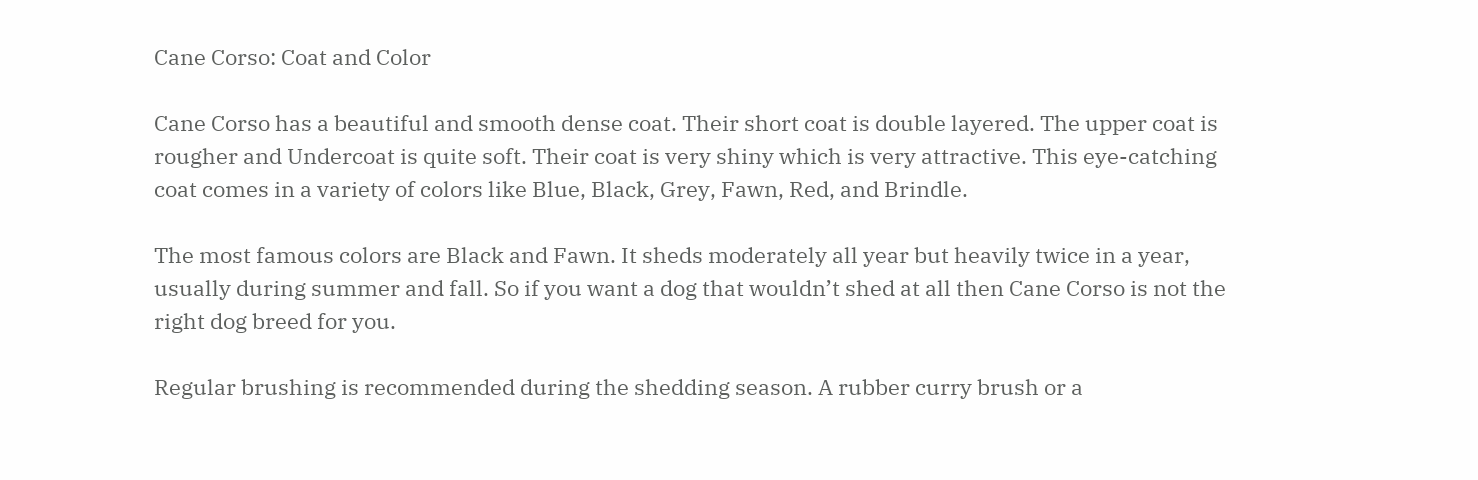Cane Corso: Coat and Color

Cane Corso has a beautiful and smooth dense coat. Their short coat is double layered. The upper coat is rougher and Undercoat is quite soft. Their coat is very shiny which is very attractive. This eye-catching coat comes in a variety of colors like Blue, Black, Grey, Fawn, Red, and Brindle.

The most famous colors are Black and Fawn. It sheds moderately all year but heavily twice in a year, usually during summer and fall. So if you want a dog that wouldn’t shed at all then Cane Corso is not the right dog breed for you.

Regular brushing is recommended during the shedding season. A rubber curry brush or a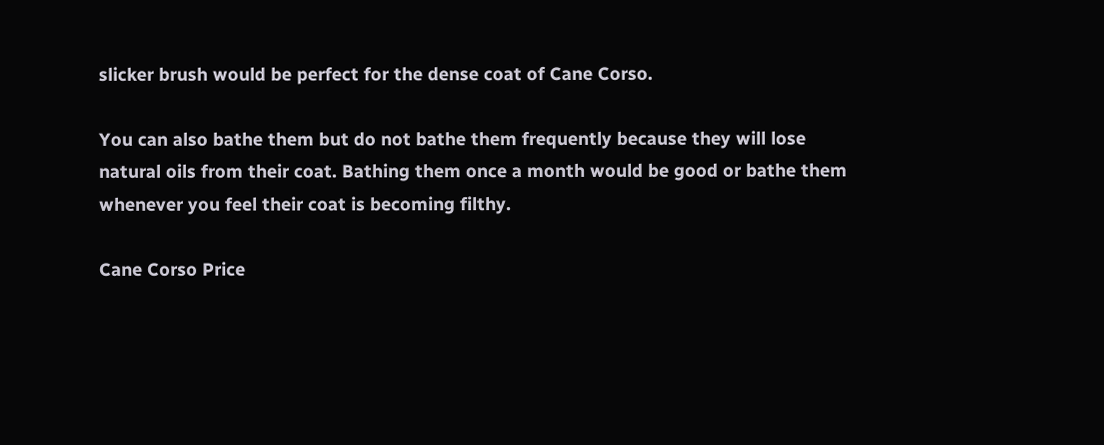slicker brush would be perfect for the dense coat of Cane Corso.

You can also bathe them but do not bathe them frequently because they will lose natural oils from their coat. Bathing them once a month would be good or bathe them whenever you feel their coat is becoming filthy.

Cane Corso Price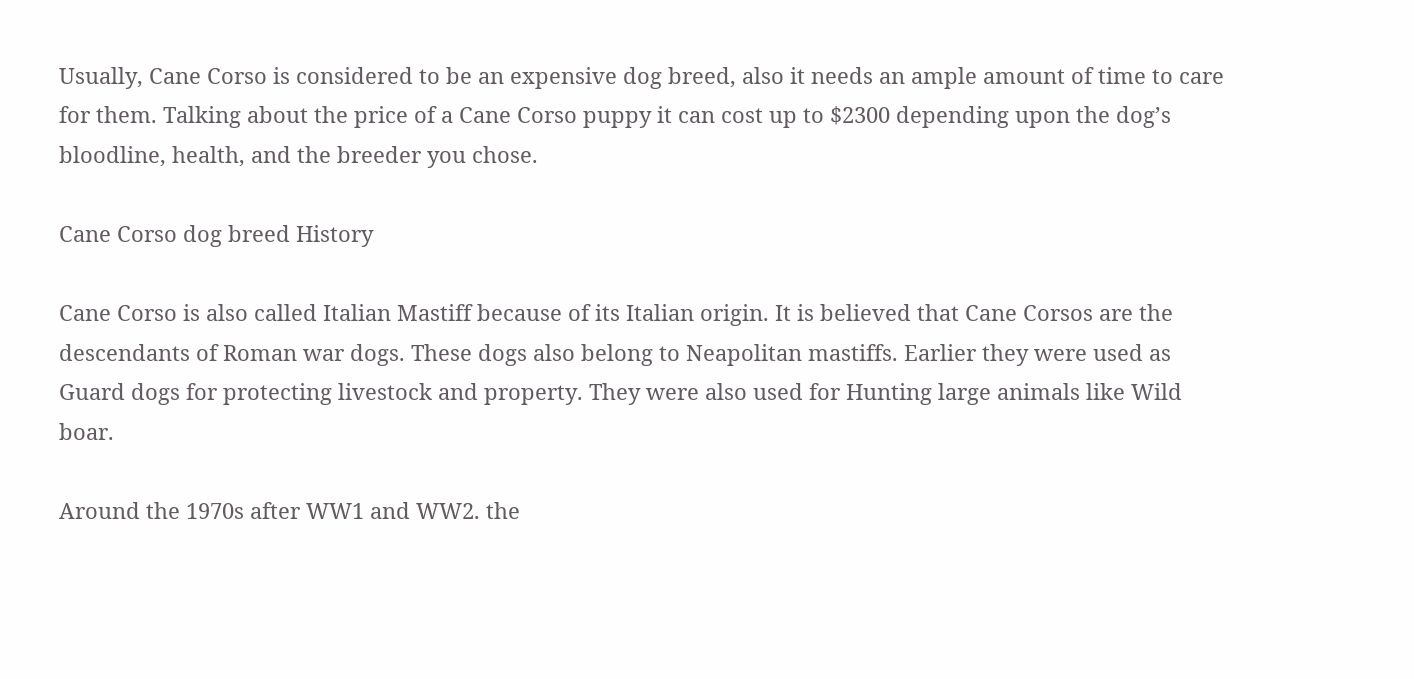Usually, Cane Corso is considered to be an expensive dog breed, also it needs an ample amount of time to care for them. Talking about the price of a Cane Corso puppy it can cost up to $2300 depending upon the dog’s bloodline, health, and the breeder you chose.

Cane Corso dog breed History

Cane Corso is also called Italian Mastiff because of its Italian origin. It is believed that Cane Corsos are the descendants of Roman war dogs. These dogs also belong to Neapolitan mastiffs. Earlier they were used as Guard dogs for protecting livestock and property. They were also used for Hunting large animals like Wild boar.

Around the 1970s after WW1 and WW2. the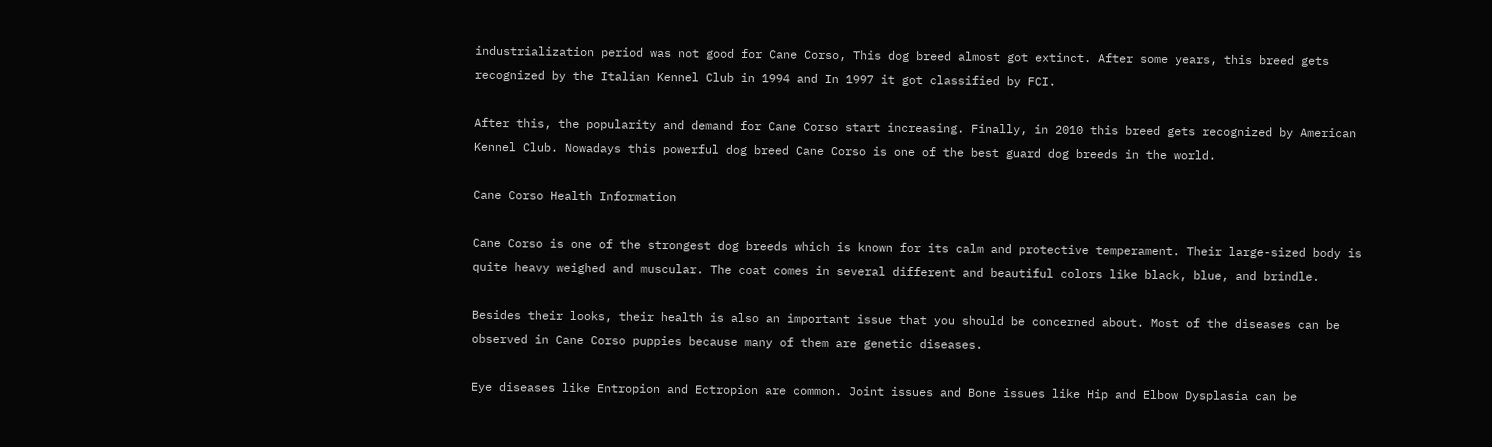industrialization period was not good for Cane Corso, This dog breed almost got extinct. After some years, this breed gets recognized by the Italian Kennel Club in 1994 and In 1997 it got classified by FCI.

After this, the popularity and demand for Cane Corso start increasing. Finally, in 2010 this breed gets recognized by American Kennel Club. Nowadays this powerful dog breed Cane Corso is one of the best guard dog breeds in the world.

Cane Corso Health Information

Cane Corso is one of the strongest dog breeds which is known for its calm and protective temperament. Their large-sized body is quite heavy weighed and muscular. The coat comes in several different and beautiful colors like black, blue, and brindle.

Besides their looks, their health is also an important issue that you should be concerned about. Most of the diseases can be observed in Cane Corso puppies because many of them are genetic diseases.

Eye diseases like Entropion and Ectropion are common. Joint issues and Bone issues like Hip and Elbow Dysplasia can be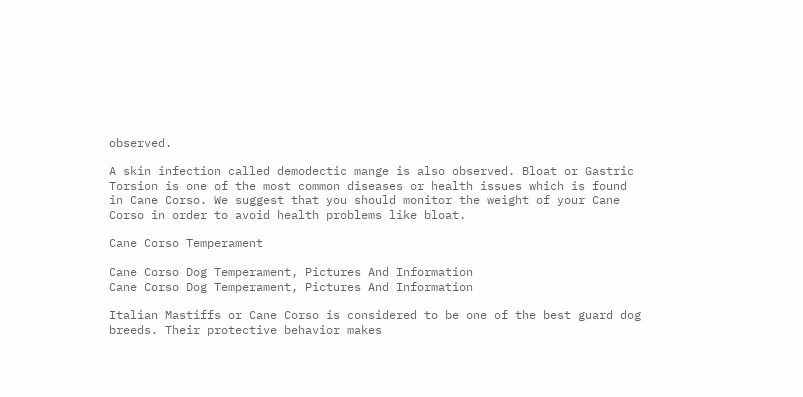observed.

A skin infection called demodectic mange is also observed. Bloat or Gastric Torsion is one of the most common diseases or health issues which is found in Cane Corso. We suggest that you should monitor the weight of your Cane Corso in order to avoid health problems like bloat.

Cane Corso Temperament

Cane Corso Dog Temperament, Pictures And Information
Cane Corso Dog Temperament, Pictures And Information

Italian Mastiffs or Cane Corso is considered to be one of the best guard dog breeds. Their protective behavior makes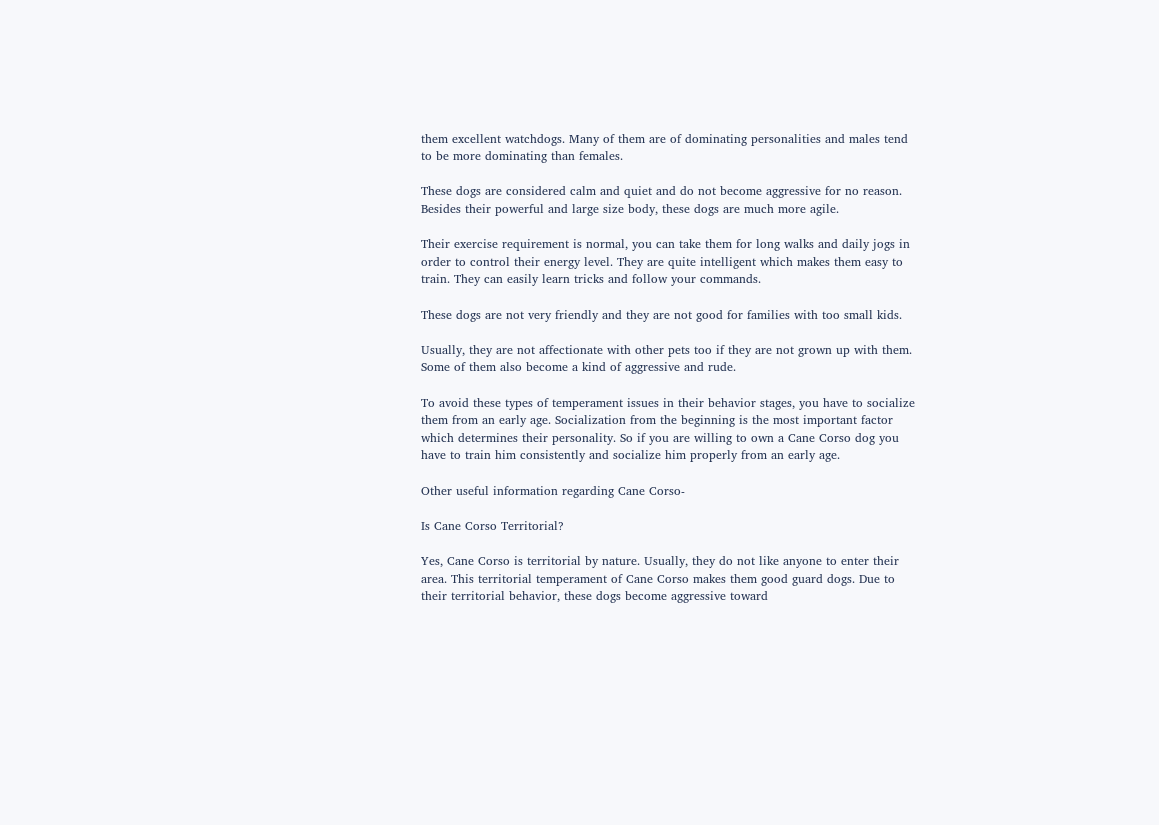them excellent watchdogs. Many of them are of dominating personalities and males tend to be more dominating than females.

These dogs are considered calm and quiet and do not become aggressive for no reason. Besides their powerful and large size body, these dogs are much more agile.

Their exercise requirement is normal, you can take them for long walks and daily jogs in order to control their energy level. They are quite intelligent which makes them easy to train. They can easily learn tricks and follow your commands.

These dogs are not very friendly and they are not good for families with too small kids.

Usually, they are not affectionate with other pets too if they are not grown up with them. Some of them also become a kind of aggressive and rude.

To avoid these types of temperament issues in their behavior stages, you have to socialize them from an early age. Socialization from the beginning is the most important factor which determines their personality. So if you are willing to own a Cane Corso dog you have to train him consistently and socialize him properly from an early age.

Other useful information regarding Cane Corso-

Is Cane Corso Territorial?

Yes, Cane Corso is territorial by nature. Usually, they do not like anyone to enter their area. This territorial temperament of Cane Corso makes them good guard dogs. Due to their territorial behavior, these dogs become aggressive toward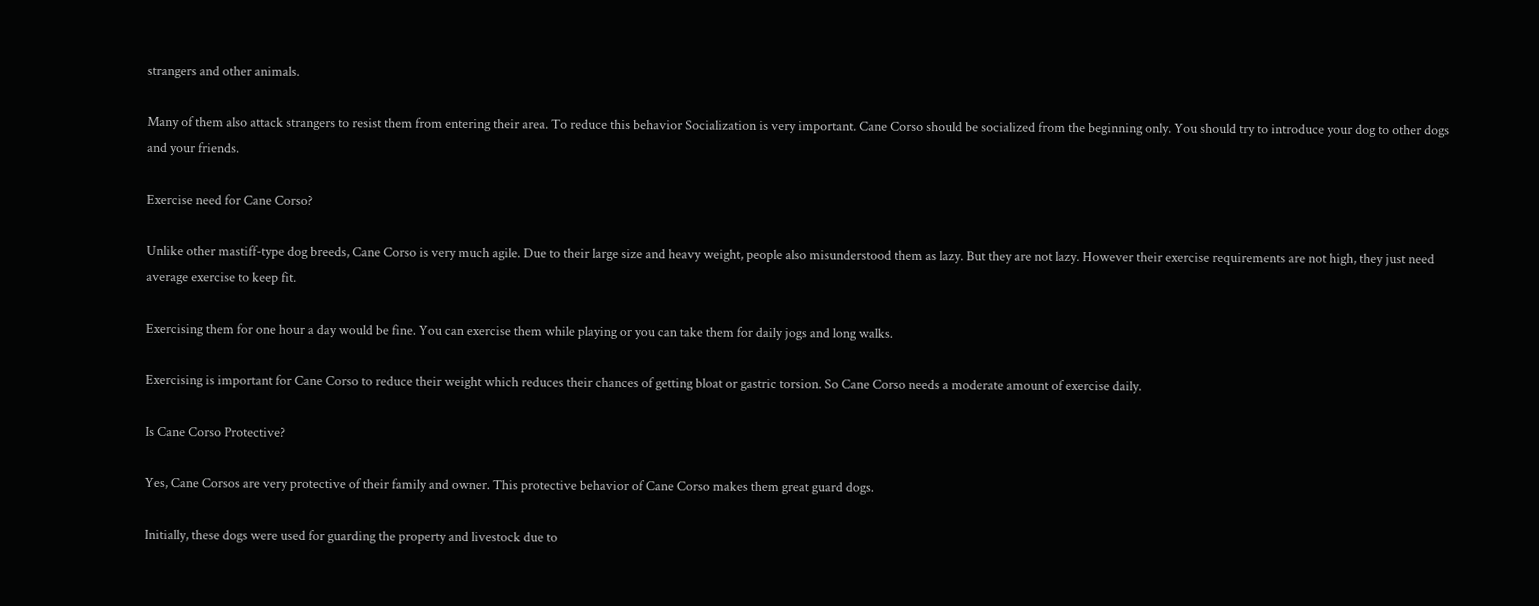strangers and other animals.

Many of them also attack strangers to resist them from entering their area. To reduce this behavior Socialization is very important. Cane Corso should be socialized from the beginning only. You should try to introduce your dog to other dogs and your friends.

Exercise need for Cane Corso?

Unlike other mastiff-type dog breeds, Cane Corso is very much agile. Due to their large size and heavy weight, people also misunderstood them as lazy. But they are not lazy. However their exercise requirements are not high, they just need average exercise to keep fit.

Exercising them for one hour a day would be fine. You can exercise them while playing or you can take them for daily jogs and long walks.

Exercising is important for Cane Corso to reduce their weight which reduces their chances of getting bloat or gastric torsion. So Cane Corso needs a moderate amount of exercise daily.

Is Cane Corso Protective?

Yes, Cane Corsos are very protective of their family and owner. This protective behavior of Cane Corso makes them great guard dogs.

Initially, these dogs were used for guarding the property and livestock due to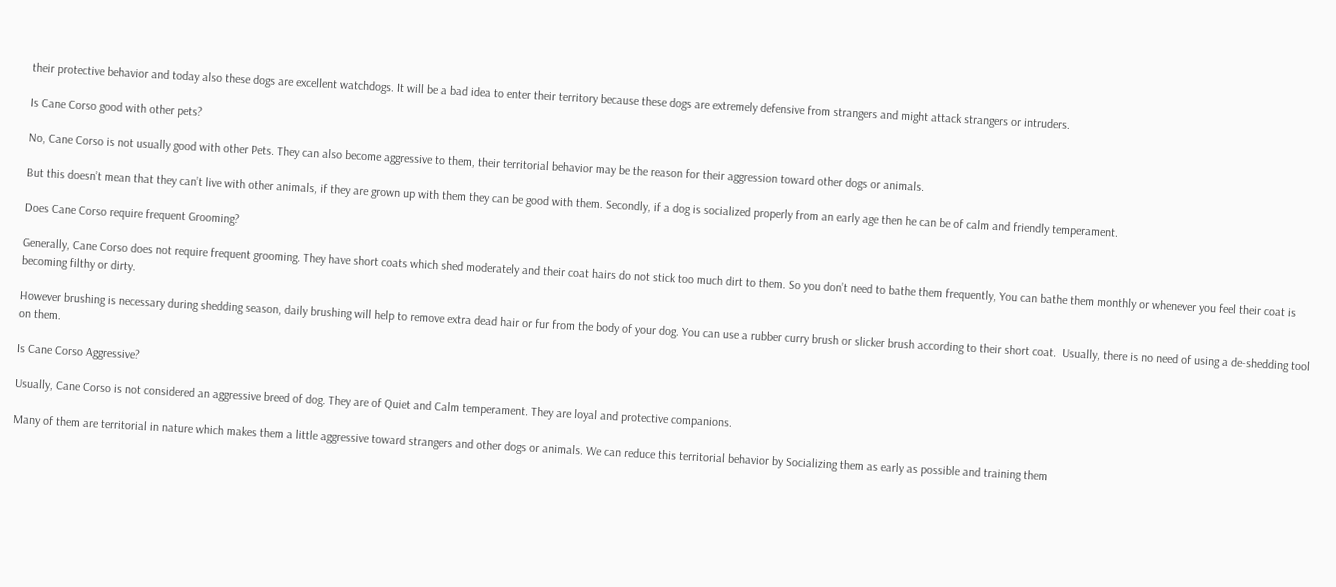their protective behavior and today also these dogs are excellent watchdogs. It will be a bad idea to enter their territory because these dogs are extremely defensive from strangers and might attack strangers or intruders.

Is Cane Corso good with other pets?

No, Cane Corso is not usually good with other Pets. They can also become aggressive to them, their territorial behavior may be the reason for their aggression toward other dogs or animals.

But this doesn’t mean that they can’t live with other animals, if they are grown up with them they can be good with them. Secondly, if a dog is socialized properly from an early age then he can be of calm and friendly temperament.

Does Cane Corso require frequent Grooming?

Generally, Cane Corso does not require frequent grooming. They have short coats which shed moderately and their coat hairs do not stick too much dirt to them. So you don’t need to bathe them frequently, You can bathe them monthly or whenever you feel their coat is becoming filthy or dirty.

However brushing is necessary during shedding season, daily brushing will help to remove extra dead hair or fur from the body of your dog. You can use a rubber curry brush or slicker brush according to their short coat.  Usually, there is no need of using a de-shedding tool on them.

Is Cane Corso Aggressive?

Usually, Cane Corso is not considered an aggressive breed of dog. They are of Quiet and Calm temperament. They are loyal and protective companions.

Many of them are territorial in nature which makes them a little aggressive toward strangers and other dogs or animals. We can reduce this territorial behavior by Socializing them as early as possible and training them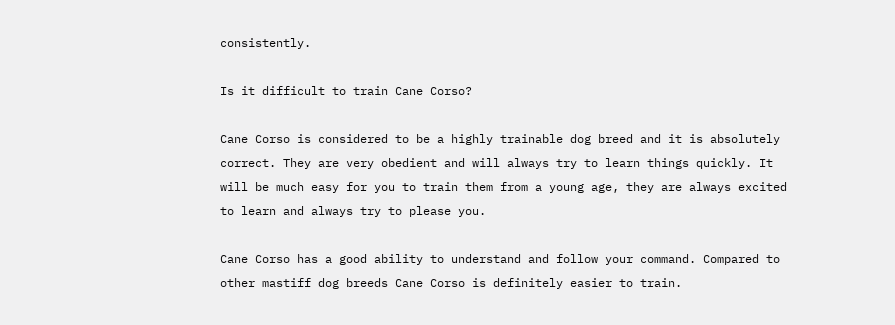consistently.

Is it difficult to train Cane Corso?

Cane Corso is considered to be a highly trainable dog breed and it is absolutely correct. They are very obedient and will always try to learn things quickly. It will be much easy for you to train them from a young age, they are always excited to learn and always try to please you.

Cane Corso has a good ability to understand and follow your command. Compared to other mastiff dog breeds Cane Corso is definitely easier to train.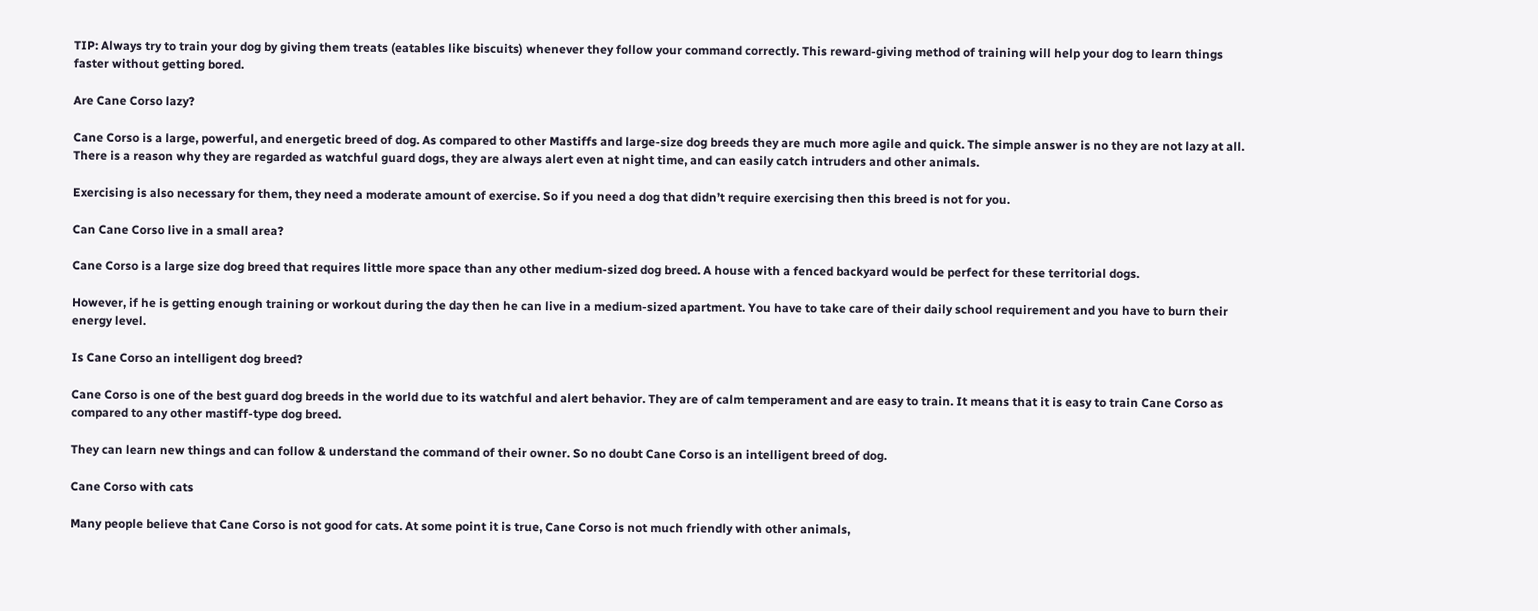TIP: Always try to train your dog by giving them treats (eatables like biscuits) whenever they follow your command correctly. This reward-giving method of training will help your dog to learn things faster without getting bored.

Are Cane Corso lazy?

Cane Corso is a large, powerful, and energetic breed of dog. As compared to other Mastiffs and large-size dog breeds they are much more agile and quick. The simple answer is no they are not lazy at all. There is a reason why they are regarded as watchful guard dogs, they are always alert even at night time, and can easily catch intruders and other animals.

Exercising is also necessary for them, they need a moderate amount of exercise. So if you need a dog that didn’t require exercising then this breed is not for you.

Can Cane Corso live in a small area?

Cane Corso is a large size dog breed that requires little more space than any other medium-sized dog breed. A house with a fenced backyard would be perfect for these territorial dogs.

However, if he is getting enough training or workout during the day then he can live in a medium-sized apartment. You have to take care of their daily school requirement and you have to burn their energy level.

Is Cane Corso an intelligent dog breed?

Cane Corso is one of the best guard dog breeds in the world due to its watchful and alert behavior. They are of calm temperament and are easy to train. It means that it is easy to train Cane Corso as compared to any other mastiff-type dog breed.

They can learn new things and can follow & understand the command of their owner. So no doubt Cane Corso is an intelligent breed of dog.

Cane Corso with cats

Many people believe that Cane Corso is not good for cats. At some point it is true, Cane Corso is not much friendly with other animals,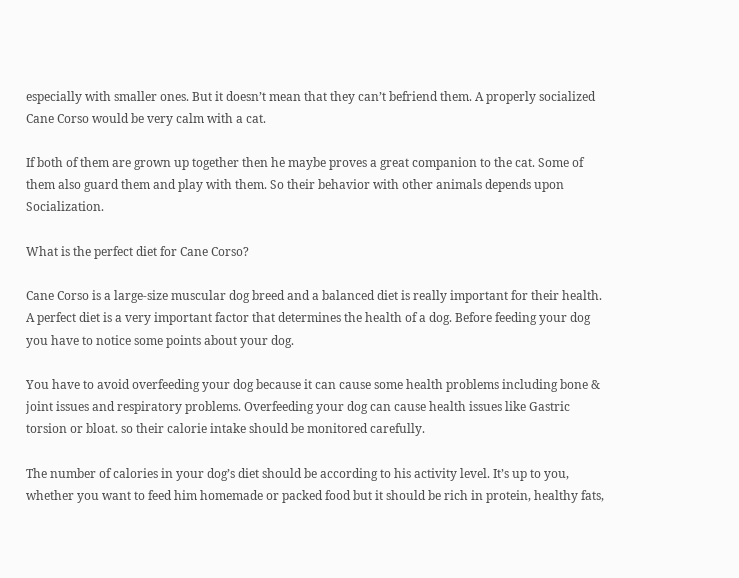especially with smaller ones. But it doesn’t mean that they can’t befriend them. A properly socialized Cane Corso would be very calm with a cat.

If both of them are grown up together then he maybe proves a great companion to the cat. Some of them also guard them and play with them. So their behavior with other animals depends upon Socialization.

What is the perfect diet for Cane Corso?

Cane Corso is a large-size muscular dog breed and a balanced diet is really important for their health. A perfect diet is a very important factor that determines the health of a dog. Before feeding your dog you have to notice some points about your dog.

You have to avoid overfeeding your dog because it can cause some health problems including bone & joint issues and respiratory problems. Overfeeding your dog can cause health issues like Gastric torsion or bloat. so their calorie intake should be monitored carefully.

The number of calories in your dog’s diet should be according to his activity level. It’s up to you, whether you want to feed him homemade or packed food but it should be rich in protein, healthy fats,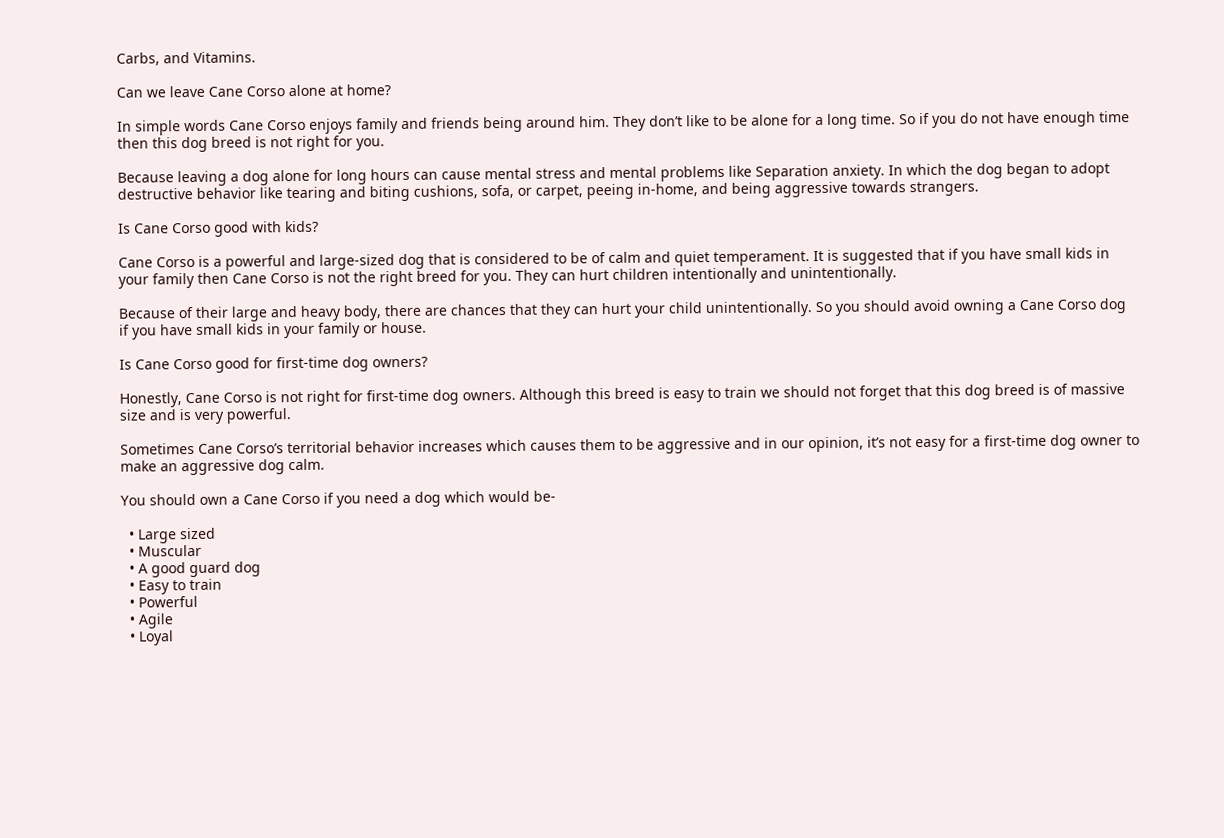Carbs, and Vitamins.

Can we leave Cane Corso alone at home?

In simple words Cane Corso enjoys family and friends being around him. They don’t like to be alone for a long time. So if you do not have enough time then this dog breed is not right for you.

Because leaving a dog alone for long hours can cause mental stress and mental problems like Separation anxiety. In which the dog began to adopt destructive behavior like tearing and biting cushions, sofa, or carpet, peeing in-home, and being aggressive towards strangers.

Is Cane Corso good with kids?

Cane Corso is a powerful and large-sized dog that is considered to be of calm and quiet temperament. It is suggested that if you have small kids in your family then Cane Corso is not the right breed for you. They can hurt children intentionally and unintentionally.

Because of their large and heavy body, there are chances that they can hurt your child unintentionally. So you should avoid owning a Cane Corso dog if you have small kids in your family or house.

Is Cane Corso good for first-time dog owners?

Honestly, Cane Corso is not right for first-time dog owners. Although this breed is easy to train we should not forget that this dog breed is of massive size and is very powerful.

Sometimes Cane Corso’s territorial behavior increases which causes them to be aggressive and in our opinion, it’s not easy for a first-time dog owner to make an aggressive dog calm.

You should own a Cane Corso if you need a dog which would be-

  • Large sized
  • Muscular
  • A good guard dog
  • Easy to train
  • Powerful
  • Agile
  • Loyal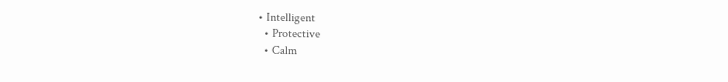• Intelligent
  • Protective
  • Calm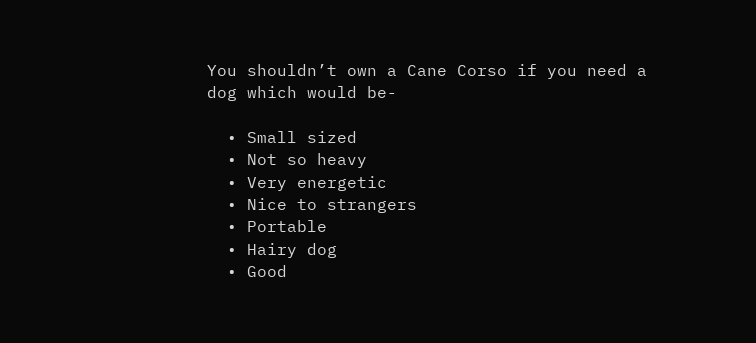You shouldn’t own a Cane Corso if you need a dog which would be-

  • Small sized
  • Not so heavy
  • Very energetic
  • Nice to strangers
  • Portable
  • Hairy dog
  • Good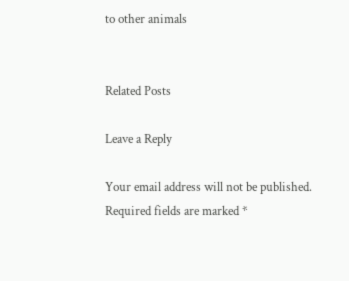to other animals


Related Posts

Leave a Reply

Your email address will not be published. Required fields are marked *